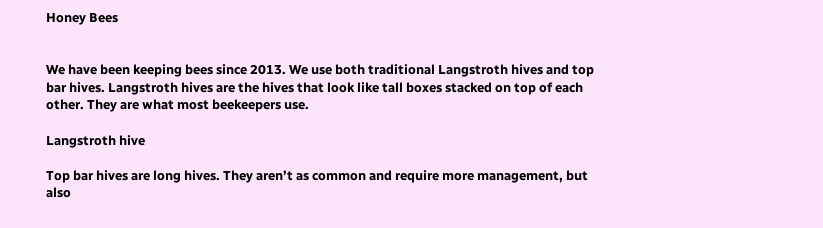Honey Bees


We have been keeping bees since 2013. We use both traditional Langstroth hives and top bar hives. Langstroth hives are the hives that look like tall boxes stacked on top of each other. They are what most beekeepers use.

Langstroth hive

Top bar hives are long hives. They aren’t as common and require more management, but also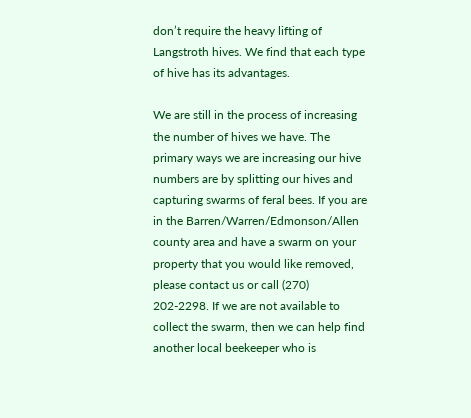don’t require the heavy lifting of Langstroth hives. We find that each type of hive has its advantages.

We are still in the process of increasing the number of hives we have. The primary ways we are increasing our hive numbers are by splitting our hives and capturing swarms of feral bees. If you are in the Barren/Warren/Edmonson/Allen county area and have a swarm on your property that you would like removed, please contact us or call (270) 202-2298. If we are not available to collect the swarm, then we can help find another local beekeeper who is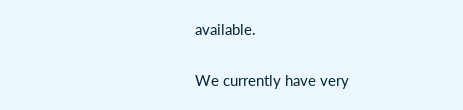available.

We currently have very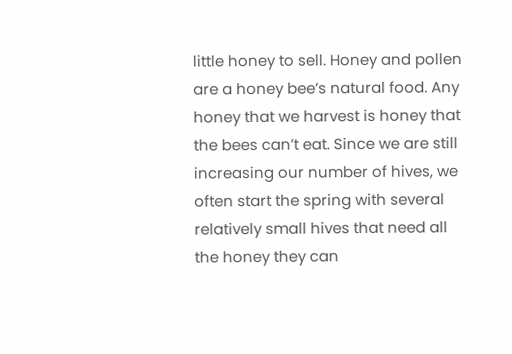little honey to sell. Honey and pollen are a honey bee’s natural food. Any honey that we harvest is honey that the bees can’t eat. Since we are still increasing our number of hives, we often start the spring with several relatively small hives that need all the honey they can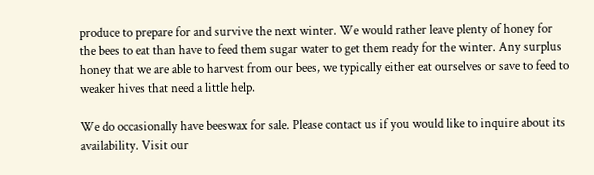produce to prepare for and survive the next winter. We would rather leave plenty of honey for the bees to eat than have to feed them sugar water to get them ready for the winter. Any surplus honey that we are able to harvest from our bees, we typically either eat ourselves or save to feed to weaker hives that need a little help.

We do occasionally have beeswax for sale. Please contact us if you would like to inquire about its availability. Visit our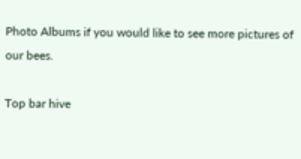Photo Albums if you would like to see more pictures of our bees.

Top bar hive